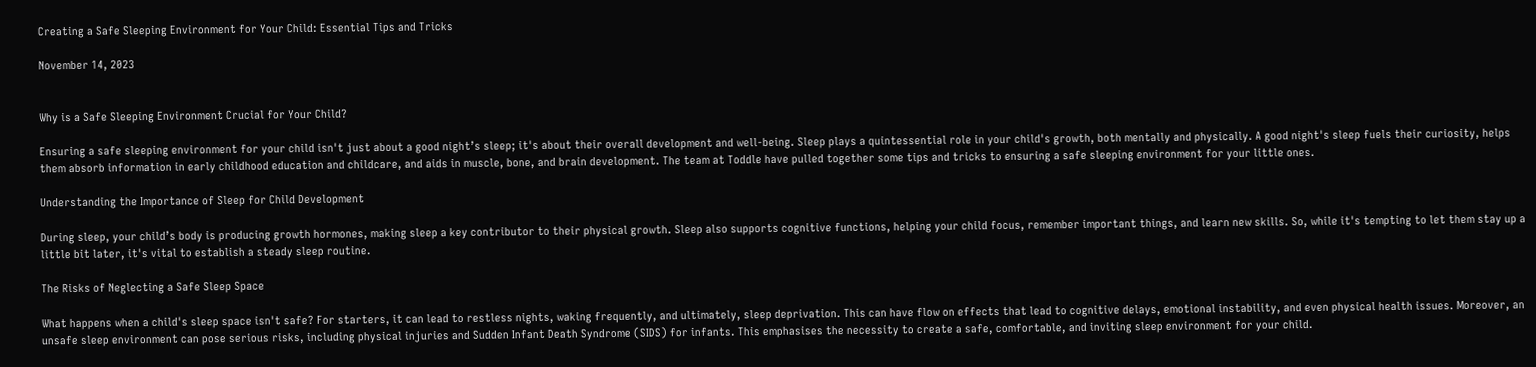Creating a Safe Sleeping Environment for Your Child: Essential Tips and Tricks

November 14, 2023


Why is a Safe Sleeping Environment Crucial for Your Child?

Ensuring a safe sleeping environment for your child isn't just about a good night’s sleep; it's about their overall development and well-being. Sleep plays a quintessential role in your child's growth, both mentally and physically. A good night's sleep fuels their curiosity, helps them absorb information in early childhood education and childcare, and aids in muscle, bone, and brain development. The team at Toddle have pulled together some tips and tricks to ensuring a safe sleeping environment for your little ones.

Understanding the Importance of Sleep for Child Development

During sleep, your child’s body is producing growth hormones, making sleep a key contributor to their physical growth. Sleep also supports cognitive functions, helping your child focus, remember important things, and learn new skills. So, while it's tempting to let them stay up a little bit later, it's vital to establish a steady sleep routine.

The Risks of Neglecting a Safe Sleep Space

What happens when a child's sleep space isn't safe? For starters, it can lead to restless nights, waking frequently, and ultimately, sleep deprivation. This can have flow on effects that lead to cognitive delays, emotional instability, and even physical health issues. Moreover, an unsafe sleep environment can pose serious risks, including physical injuries and Sudden Infant Death Syndrome (SIDS) for infants. This emphasises the necessity to create a safe, comfortable, and inviting sleep environment for your child.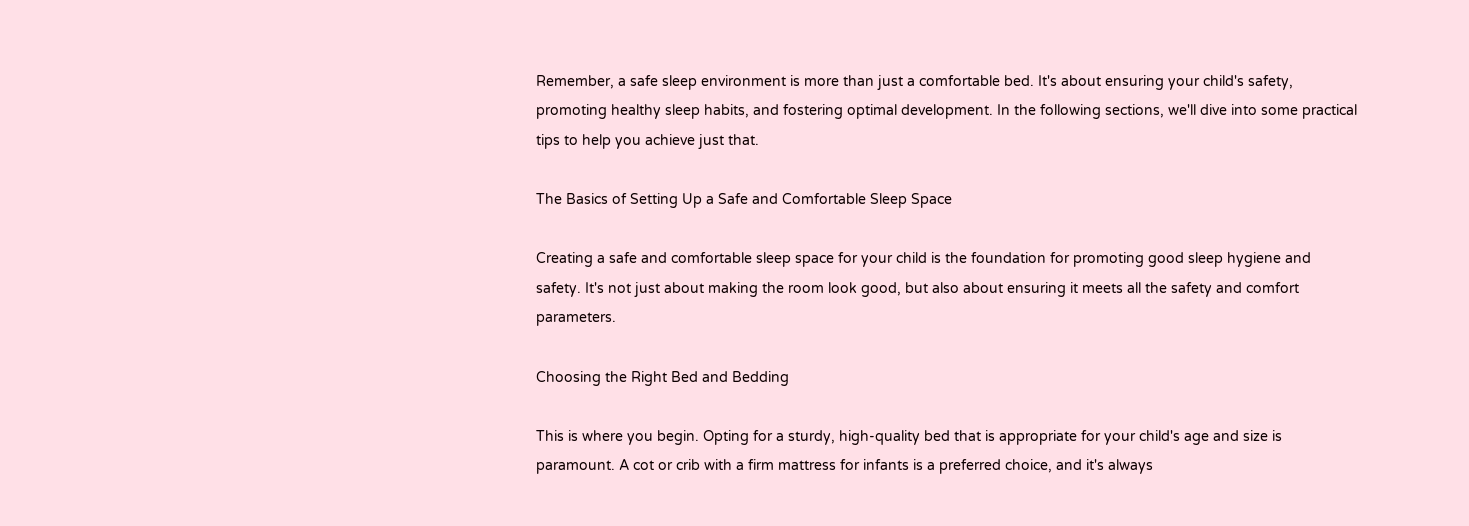Remember, a safe sleep environment is more than just a comfortable bed. It's about ensuring your child's safety, promoting healthy sleep habits, and fostering optimal development. In the following sections, we'll dive into some practical tips to help you achieve just that.

The Basics of Setting Up a Safe and Comfortable Sleep Space

Creating a safe and comfortable sleep space for your child is the foundation for promoting good sleep hygiene and safety. It's not just about making the room look good, but also about ensuring it meets all the safety and comfort parameters.

Choosing the Right Bed and Bedding

This is where you begin. Opting for a sturdy, high-quality bed that is appropriate for your child's age and size is paramount. A cot or crib with a firm mattress for infants is a preferred choice, and it's always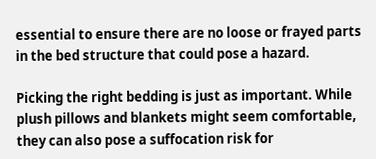essential to ensure there are no loose or frayed parts in the bed structure that could pose a hazard.

Picking the right bedding is just as important. While plush pillows and blankets might seem comfortable, they can also pose a suffocation risk for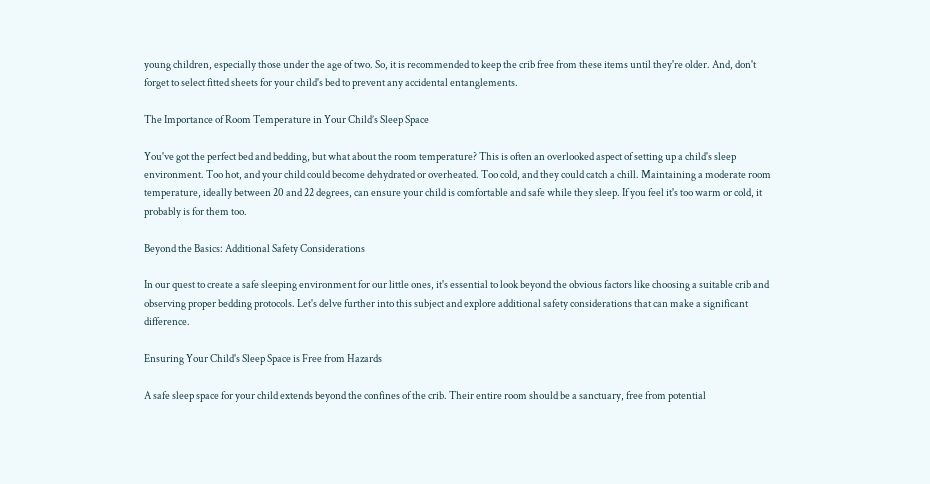young children, especially those under the age of two. So, it is recommended to keep the crib free from these items until they're older. And, don't forget to select fitted sheets for your child's bed to prevent any accidental entanglements.

The Importance of Room Temperature in Your Child’s Sleep Space

You've got the perfect bed and bedding, but what about the room temperature? This is often an overlooked aspect of setting up a child's sleep environment. Too hot, and your child could become dehydrated or overheated. Too cold, and they could catch a chill. Maintaining a moderate room temperature, ideally between 20 and 22 degrees, can ensure your child is comfortable and safe while they sleep. If you feel it's too warm or cold, it probably is for them too.

Beyond the Basics: Additional Safety Considerations

In our quest to create a safe sleeping environment for our little ones, it's essential to look beyond the obvious factors like choosing a suitable crib and observing proper bedding protocols. Let's delve further into this subject and explore additional safety considerations that can make a significant difference.

Ensuring Your Child's Sleep Space is Free from Hazards

A safe sleep space for your child extends beyond the confines of the crib. Their entire room should be a sanctuary, free from potential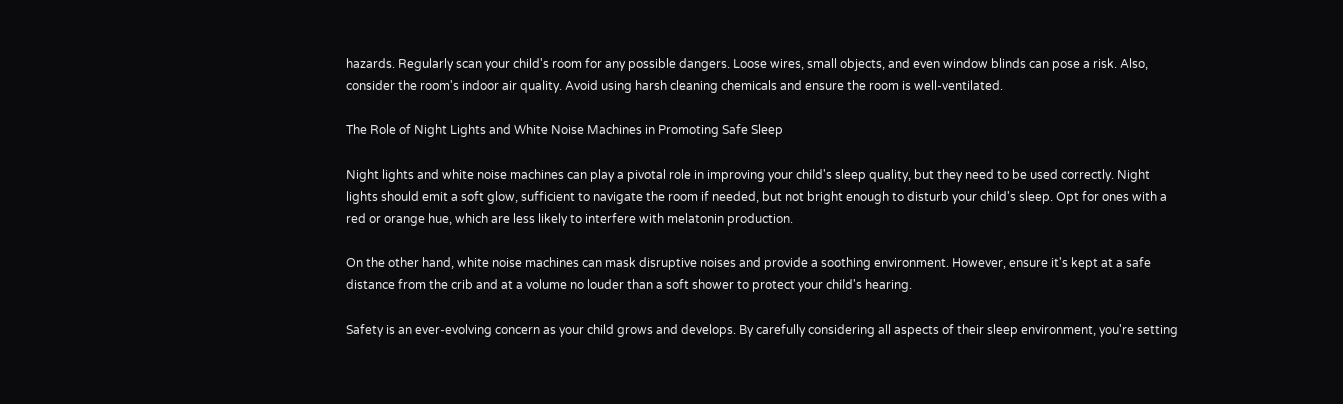hazards. Regularly scan your child's room for any possible dangers. Loose wires, small objects, and even window blinds can pose a risk. Also, consider the room's indoor air quality. Avoid using harsh cleaning chemicals and ensure the room is well-ventilated.

The Role of Night Lights and White Noise Machines in Promoting Safe Sleep

Night lights and white noise machines can play a pivotal role in improving your child's sleep quality, but they need to be used correctly. Night lights should emit a soft glow, sufficient to navigate the room if needed, but not bright enough to disturb your child's sleep. Opt for ones with a red or orange hue, which are less likely to interfere with melatonin production.

On the other hand, white noise machines can mask disruptive noises and provide a soothing environment. However, ensure it's kept at a safe distance from the crib and at a volume no louder than a soft shower to protect your child's hearing.

Safety is an ever-evolving concern as your child grows and develops. By carefully considering all aspects of their sleep environment, you're setting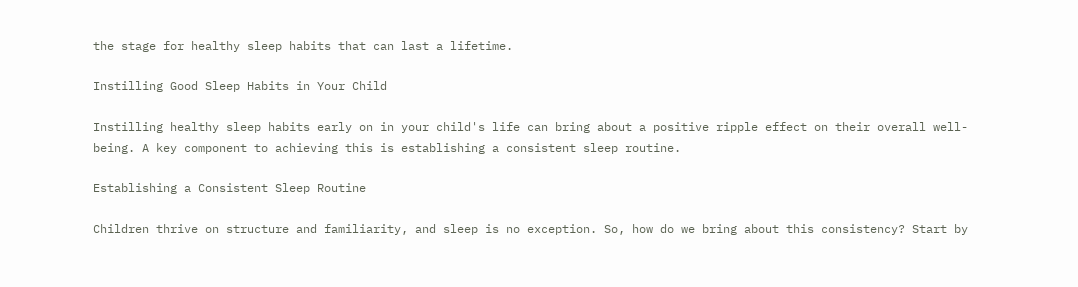the stage for healthy sleep habits that can last a lifetime.

Instilling Good Sleep Habits in Your Child

Instilling healthy sleep habits early on in your child's life can bring about a positive ripple effect on their overall well-being. A key component to achieving this is establishing a consistent sleep routine.

Establishing a Consistent Sleep Routine

Children thrive on structure and familiarity, and sleep is no exception. So, how do we bring about this consistency? Start by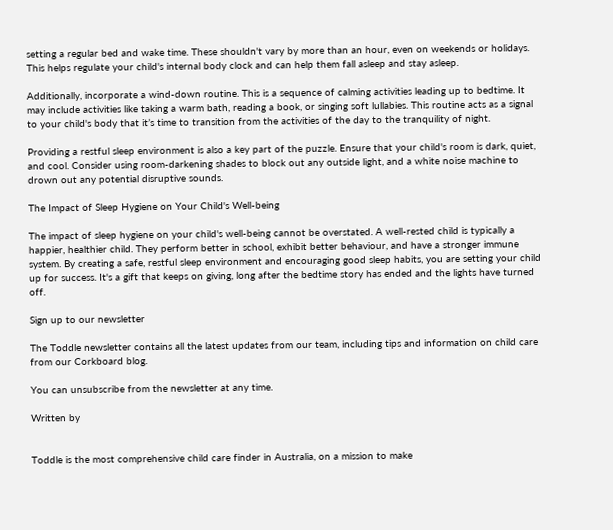setting a regular bed and wake time. These shouldn't vary by more than an hour, even on weekends or holidays. This helps regulate your child's internal body clock and can help them fall asleep and stay asleep.

Additionally, incorporate a wind-down routine. This is a sequence of calming activities leading up to bedtime. It may include activities like taking a warm bath, reading a book, or singing soft lullabies. This routine acts as a signal to your child's body that it’s time to transition from the activities of the day to the tranquility of night.

Providing a restful sleep environment is also a key part of the puzzle. Ensure that your child's room is dark, quiet, and cool. Consider using room-darkening shades to block out any outside light, and a white noise machine to drown out any potential disruptive sounds.

The Impact of Sleep Hygiene on Your Child's Well-being

The impact of sleep hygiene on your child's well-being cannot be overstated. A well-rested child is typically a happier, healthier child. They perform better in school, exhibit better behaviour, and have a stronger immune system. By creating a safe, restful sleep environment and encouraging good sleep habits, you are setting your child up for success. It's a gift that keeps on giving, long after the bedtime story has ended and the lights have turned off.

Sign up to our newsletter

The Toddle newsletter contains all the latest updates from our team, including tips and information on child care from our Corkboard blog.

You can unsubscribe from the newsletter at any time.

Written by


Toddle is the most comprehensive child care finder in Australia, on a mission to make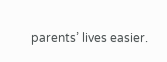parents’ lives easier.